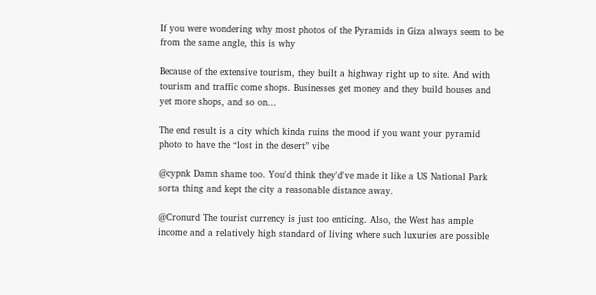If you were wondering why most photos of the Pyramids in Giza always seem to be from the same angle, this is why

Because of the extensive tourism, they built a highway right up to site. And with tourism and traffic come shops. Businesses get money and they build houses and yet more shops, and so on...

The end result is a city which kinda ruins the mood if you want your pyramid photo to have the “lost in the desert” vibe

@cypnk Damn shame too. You'd think they'd've made it like a US National Park sorta thing and kept the city a reasonable distance away.

@Cronurd The tourist currency is just too enticing. Also, the West has ample income and a relatively high standard of living where such luxuries are possible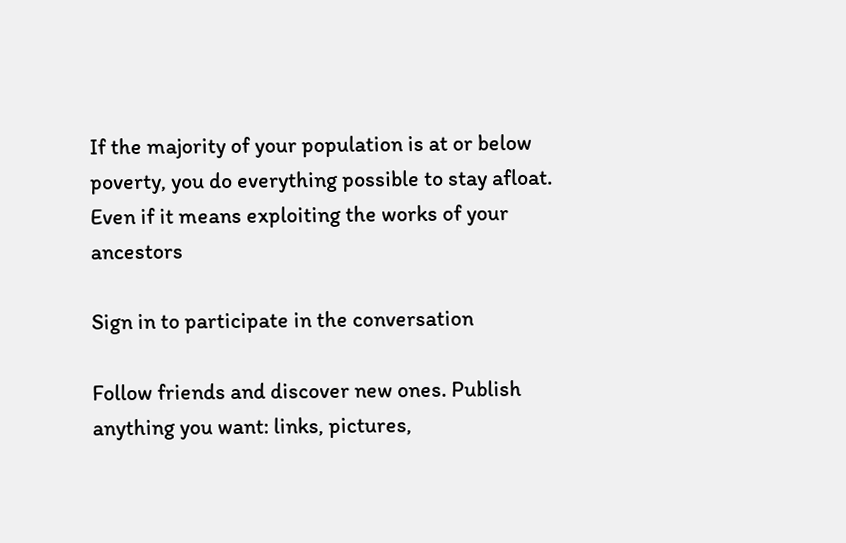If the majority of your population is at or below poverty, you do everything possible to stay afloat. Even if it means exploiting the works of your ancestors

Sign in to participate in the conversation

Follow friends and discover new ones. Publish anything you want: links, pictures,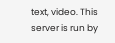text, video. This server is run by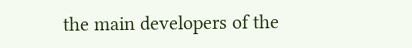the main developers of the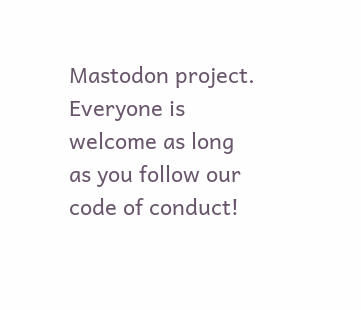Mastodon project. Everyone is welcome as long as you follow our code of conduct!